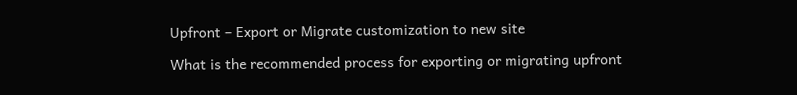Upfront – Export or Migrate customization to new site

What is the recommended process for exporting or migrating upfront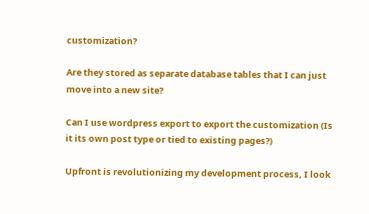customization?

Are they stored as separate database tables that I can just move into a new site?

Can I use wordpress export to export the customization (Is it its own post type or tied to existing pages?)

Upfront is revolutionizing my development process, I look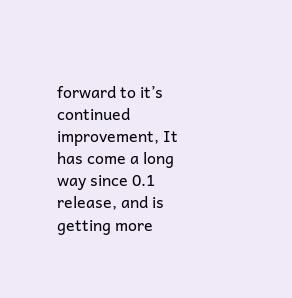forward to it’s continued improvement, It has come a long way since 0.1 release, and is getting more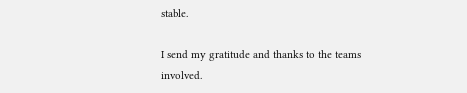stable.

I send my gratitude and thanks to the teams involved.